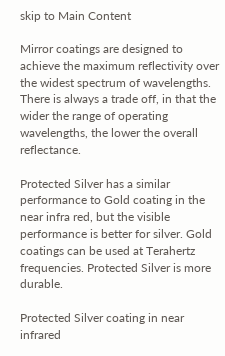skip to Main Content

Mirror coatings are designed to achieve the maximum reflectivity over the widest spectrum of wavelengths. There is always a trade off, in that the wider the range of operating wavelengths, the lower the overall reflectance.

Protected Silver has a similar performance to Gold coating in the near infra red, but the visible performance is better for silver. Gold coatings can be used at Terahertz frequencies. Protected Silver is more durable.

Protected Silver coating in near infrared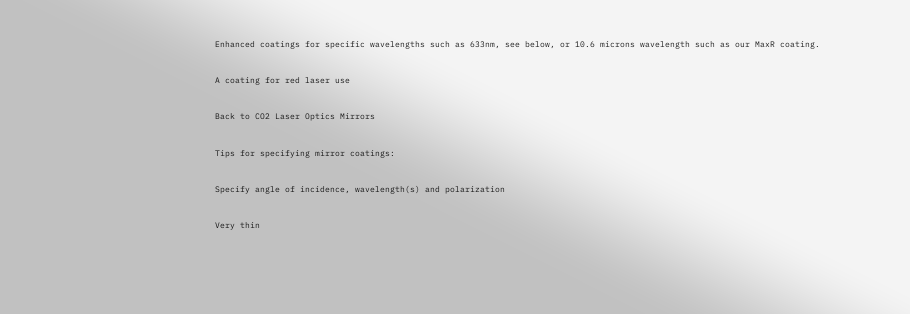Enhanced coatings for specific wavelengths such as 633nm, see below, or 10.6 microns wavelength such as our MaxR coating.

A coating for red laser use

Back to CO2 Laser Optics Mirrors

Tips for specifying mirror coatings:

Specify angle of incidence, wavelength(s) and polarization

Very thin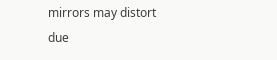mirrors may distort due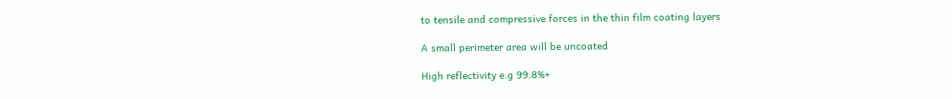to tensile and compressive forces in the thin film coating layers

A small perimeter area will be uncoated

High reflectivity e.g 99.8%+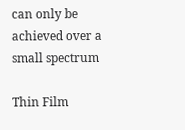can only be achieved over a small spectrum

Thin Film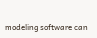modeling software can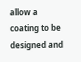allow a coating to be designed and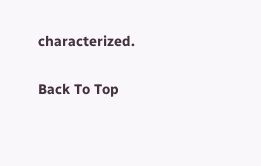characterized.

Back To Top